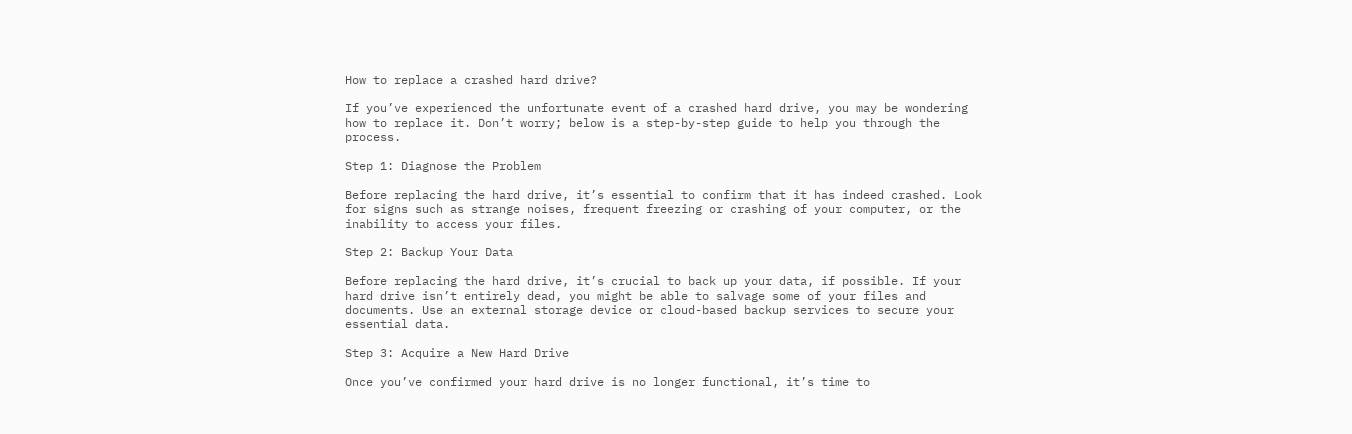How to replace a crashed hard drive?

If you’ve experienced the unfortunate event of a crashed hard drive, you may be wondering how to replace it. Don’t worry; below is a step-by-step guide to help you through the process.

Step 1: Diagnose the Problem

Before replacing the hard drive, it’s essential to confirm that it has indeed crashed. Look for signs such as strange noises, frequent freezing or crashing of your computer, or the inability to access your files.

Step 2: Backup Your Data

Before replacing the hard drive, it’s crucial to back up your data, if possible. If your hard drive isn’t entirely dead, you might be able to salvage some of your files and documents. Use an external storage device or cloud-based backup services to secure your essential data.

Step 3: Acquire a New Hard Drive

Once you’ve confirmed your hard drive is no longer functional, it’s time to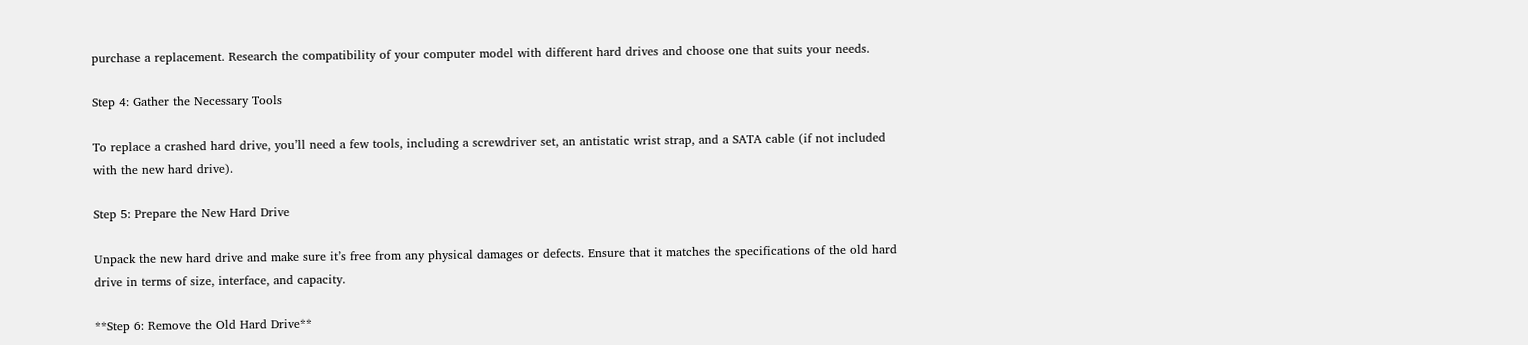purchase a replacement. Research the compatibility of your computer model with different hard drives and choose one that suits your needs.

Step 4: Gather the Necessary Tools

To replace a crashed hard drive, you’ll need a few tools, including a screwdriver set, an antistatic wrist strap, and a SATA cable (if not included with the new hard drive).

Step 5: Prepare the New Hard Drive

Unpack the new hard drive and make sure it’s free from any physical damages or defects. Ensure that it matches the specifications of the old hard drive in terms of size, interface, and capacity.

**Step 6: Remove the Old Hard Drive**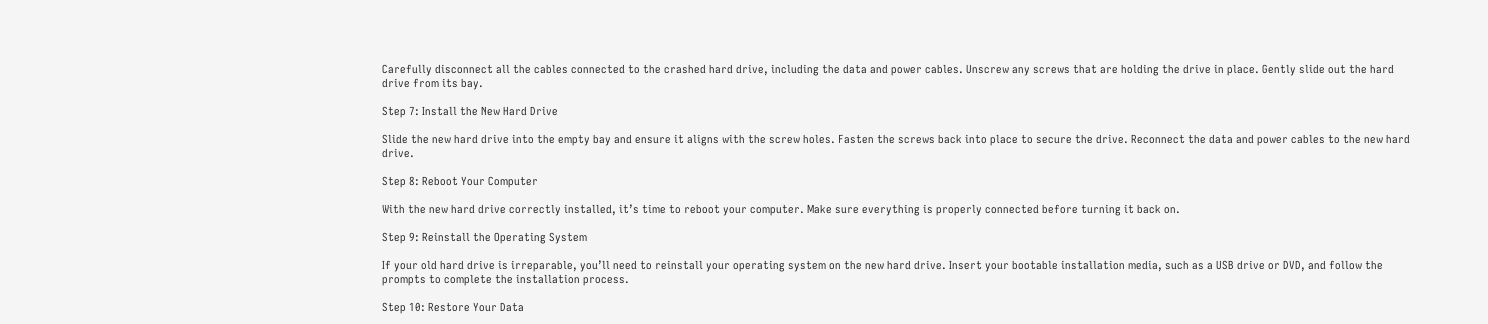Carefully disconnect all the cables connected to the crashed hard drive, including the data and power cables. Unscrew any screws that are holding the drive in place. Gently slide out the hard drive from its bay.

Step 7: Install the New Hard Drive

Slide the new hard drive into the empty bay and ensure it aligns with the screw holes. Fasten the screws back into place to secure the drive. Reconnect the data and power cables to the new hard drive.

Step 8: Reboot Your Computer

With the new hard drive correctly installed, it’s time to reboot your computer. Make sure everything is properly connected before turning it back on.

Step 9: Reinstall the Operating System

If your old hard drive is irreparable, you’ll need to reinstall your operating system on the new hard drive. Insert your bootable installation media, such as a USB drive or DVD, and follow the prompts to complete the installation process.

Step 10: Restore Your Data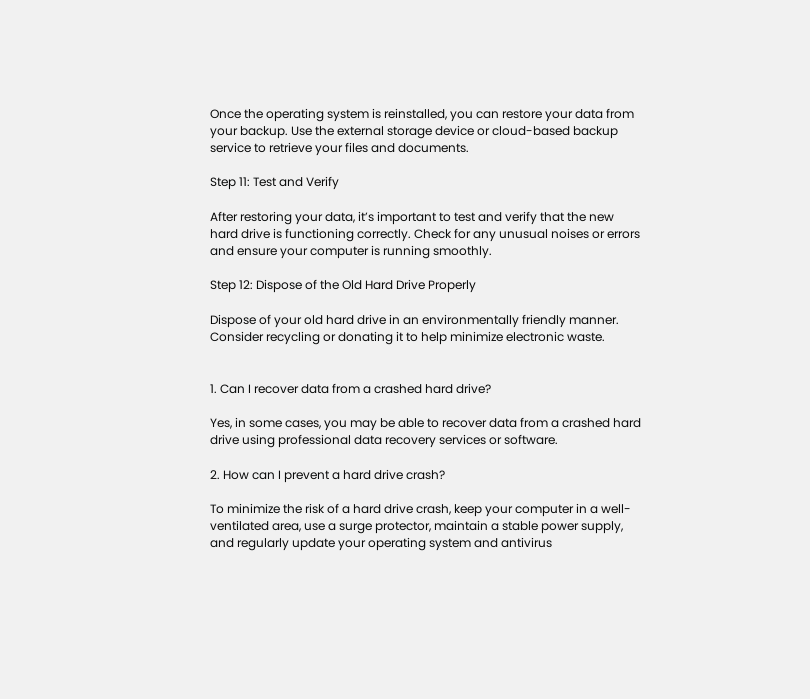Once the operating system is reinstalled, you can restore your data from your backup. Use the external storage device or cloud-based backup service to retrieve your files and documents.

Step 11: Test and Verify

After restoring your data, it’s important to test and verify that the new hard drive is functioning correctly. Check for any unusual noises or errors and ensure your computer is running smoothly.

Step 12: Dispose of the Old Hard Drive Properly

Dispose of your old hard drive in an environmentally friendly manner. Consider recycling or donating it to help minimize electronic waste.


1. Can I recover data from a crashed hard drive?

Yes, in some cases, you may be able to recover data from a crashed hard drive using professional data recovery services or software.

2. How can I prevent a hard drive crash?

To minimize the risk of a hard drive crash, keep your computer in a well-ventilated area, use a surge protector, maintain a stable power supply, and regularly update your operating system and antivirus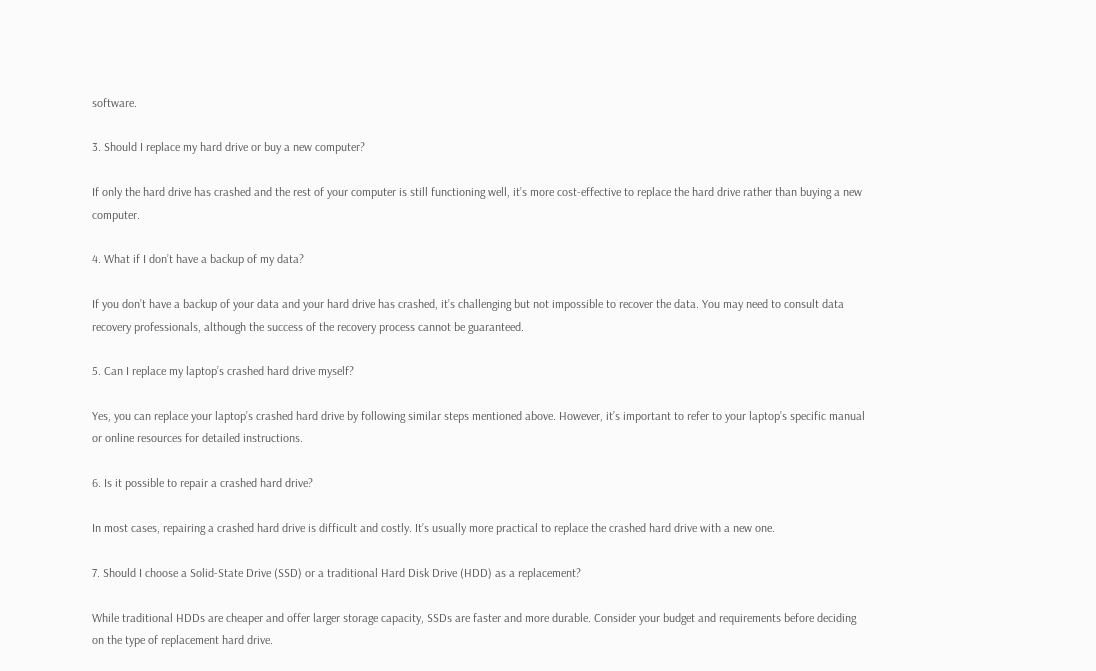software.

3. Should I replace my hard drive or buy a new computer?

If only the hard drive has crashed and the rest of your computer is still functioning well, it’s more cost-effective to replace the hard drive rather than buying a new computer.

4. What if I don’t have a backup of my data?

If you don’t have a backup of your data and your hard drive has crashed, it’s challenging but not impossible to recover the data. You may need to consult data recovery professionals, although the success of the recovery process cannot be guaranteed.

5. Can I replace my laptop’s crashed hard drive myself?

Yes, you can replace your laptop’s crashed hard drive by following similar steps mentioned above. However, it’s important to refer to your laptop’s specific manual or online resources for detailed instructions.

6. Is it possible to repair a crashed hard drive?

In most cases, repairing a crashed hard drive is difficult and costly. It’s usually more practical to replace the crashed hard drive with a new one.

7. Should I choose a Solid-State Drive (SSD) or a traditional Hard Disk Drive (HDD) as a replacement?

While traditional HDDs are cheaper and offer larger storage capacity, SSDs are faster and more durable. Consider your budget and requirements before deciding on the type of replacement hard drive.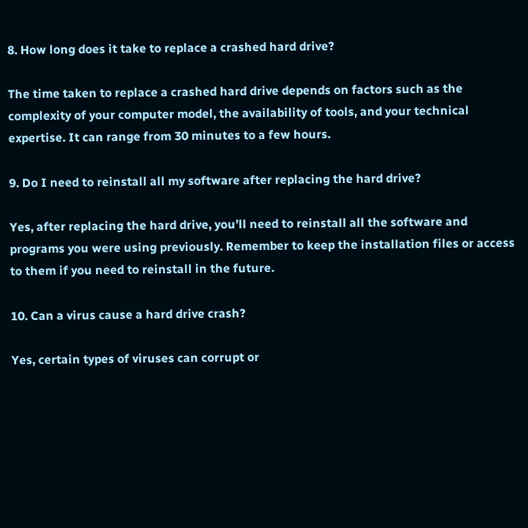8. How long does it take to replace a crashed hard drive?

The time taken to replace a crashed hard drive depends on factors such as the complexity of your computer model, the availability of tools, and your technical expertise. It can range from 30 minutes to a few hours.

9. Do I need to reinstall all my software after replacing the hard drive?

Yes, after replacing the hard drive, you’ll need to reinstall all the software and programs you were using previously. Remember to keep the installation files or access to them if you need to reinstall in the future.

10. Can a virus cause a hard drive crash?

Yes, certain types of viruses can corrupt or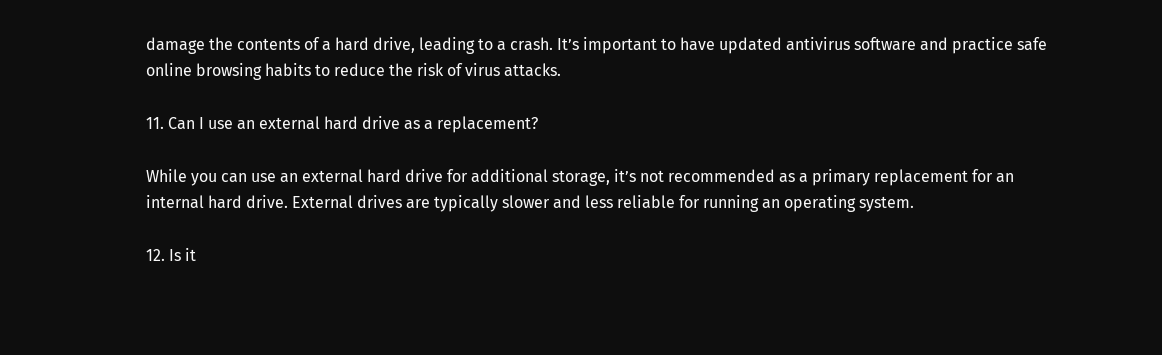damage the contents of a hard drive, leading to a crash. It’s important to have updated antivirus software and practice safe online browsing habits to reduce the risk of virus attacks.

11. Can I use an external hard drive as a replacement?

While you can use an external hard drive for additional storage, it’s not recommended as a primary replacement for an internal hard drive. External drives are typically slower and less reliable for running an operating system.

12. Is it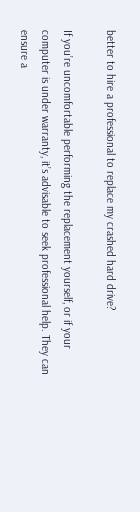better to hire a professional to replace my crashed hard drive?

If you’re uncomfortable performing the replacement yourself, or if your computer is under warranty, it’s advisable to seek professional help. They can ensure a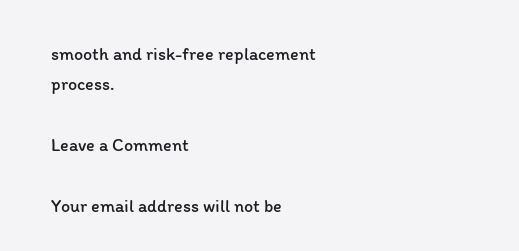smooth and risk-free replacement process.

Leave a Comment

Your email address will not be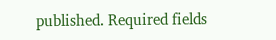published. Required fields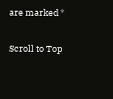are marked *

Scroll to Top